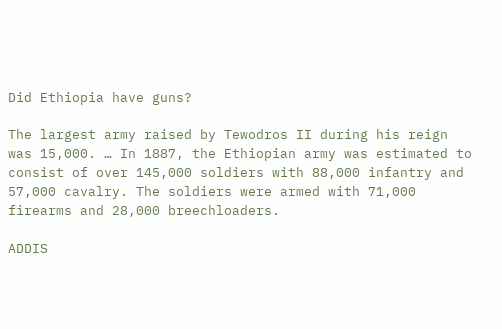Did Ethiopia have guns?

The largest army raised by Tewodros II during his reign was 15,000. … In 1887, the Ethiopian army was estimated to consist of over 145,000 soldiers with 88,000 infantry and 57,000 cavalry. The soldiers were armed with 71,000 firearms and 28,000 breechloaders.

ADDIS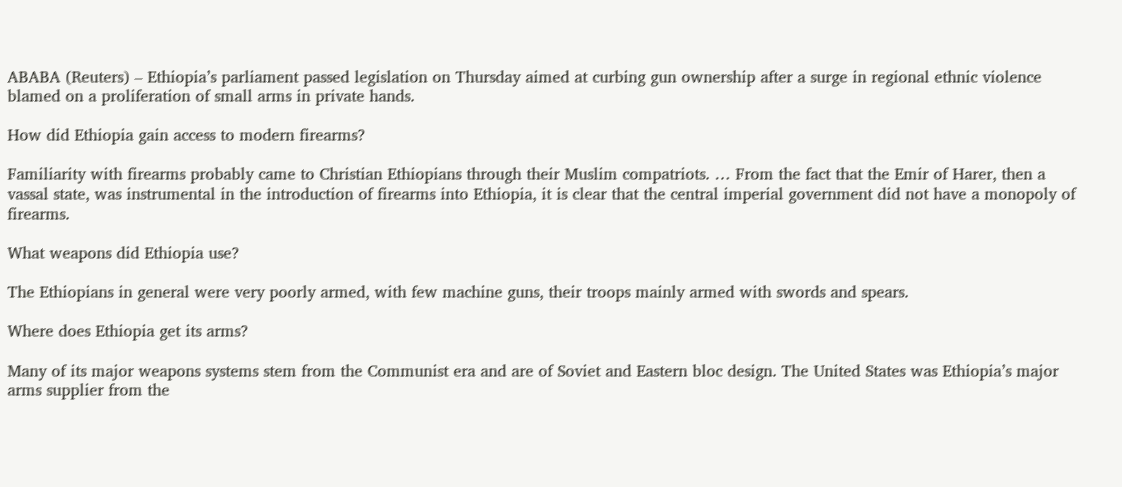ABABA (Reuters) – Ethiopia’s parliament passed legislation on Thursday aimed at curbing gun ownership after a surge in regional ethnic violence blamed on a proliferation of small arms in private hands.

How did Ethiopia gain access to modern firearms?

Familiarity with firearms probably came to Christian Ethiopians through their Muslim compatriots. … From the fact that the Emir of Harer, then a vassal state, was instrumental in the introduction of firearms into Ethiopia, it is clear that the central imperial government did not have a monopoly of firearms.

What weapons did Ethiopia use?

The Ethiopians in general were very poorly armed, with few machine guns, their troops mainly armed with swords and spears.

Where does Ethiopia get its arms?

Many of its major weapons systems stem from the Communist era and are of Soviet and Eastern bloc design. The United States was Ethiopia’s major arms supplier from the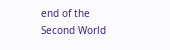end of the Second World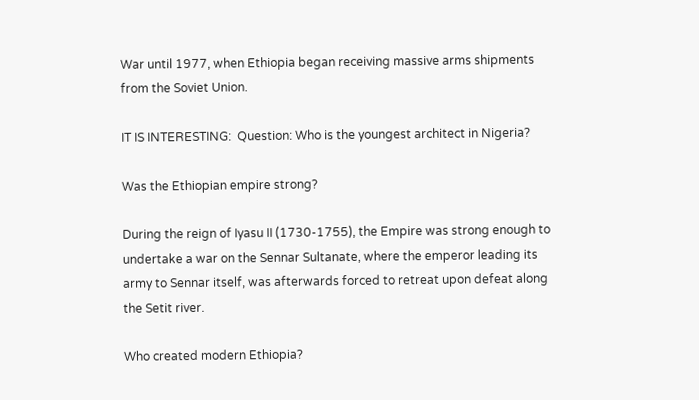War until 1977, when Ethiopia began receiving massive arms shipments from the Soviet Union.

IT IS INTERESTING:  Question: Who is the youngest architect in Nigeria?

Was the Ethiopian empire strong?

During the reign of Iyasu II (1730-1755), the Empire was strong enough to undertake a war on the Sennar Sultanate, where the emperor leading its army to Sennar itself, was afterwards forced to retreat upon defeat along the Setit river.

Who created modern Ethiopia?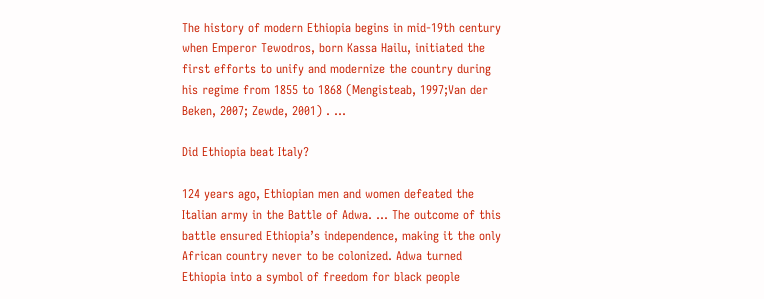The history of modern Ethiopia begins in mid-19th century when Emperor Tewodros, born Kassa Hailu, initiated the first efforts to unify and modernize the country during his regime from 1855 to 1868 (Mengisteab, 1997;Van der Beken, 2007; Zewde, 2001) . …

Did Ethiopia beat Italy?

124 years ago, Ethiopian men and women defeated the Italian army in the Battle of Adwa. … The outcome of this battle ensured Ethiopia’s independence, making it the only African country never to be colonized. Adwa turned Ethiopia into a symbol of freedom for black people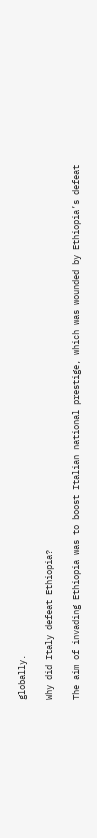globally.

Why did Italy defeat Ethiopia?

The aim of invading Ethiopia was to boost Italian national prestige, which was wounded by Ethiopia’s defeat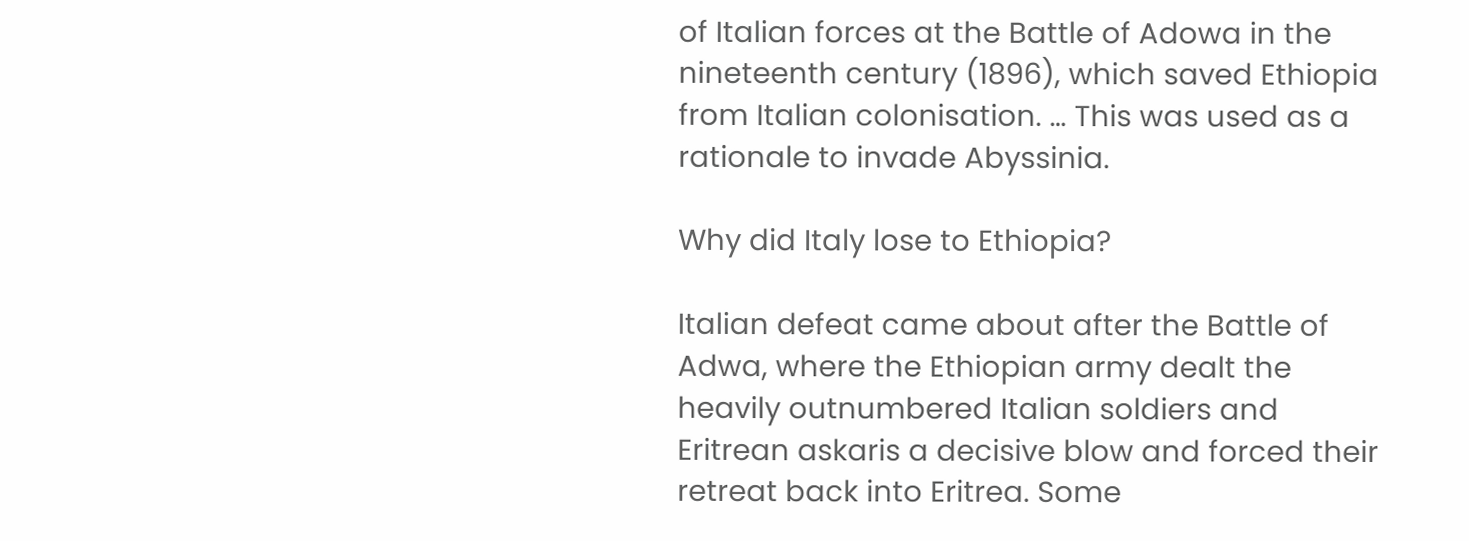of Italian forces at the Battle of Adowa in the nineteenth century (1896), which saved Ethiopia from Italian colonisation. … This was used as a rationale to invade Abyssinia.

Why did Italy lose to Ethiopia?

Italian defeat came about after the Battle of Adwa, where the Ethiopian army dealt the heavily outnumbered Italian soldiers and Eritrean askaris a decisive blow and forced their retreat back into Eritrea. Some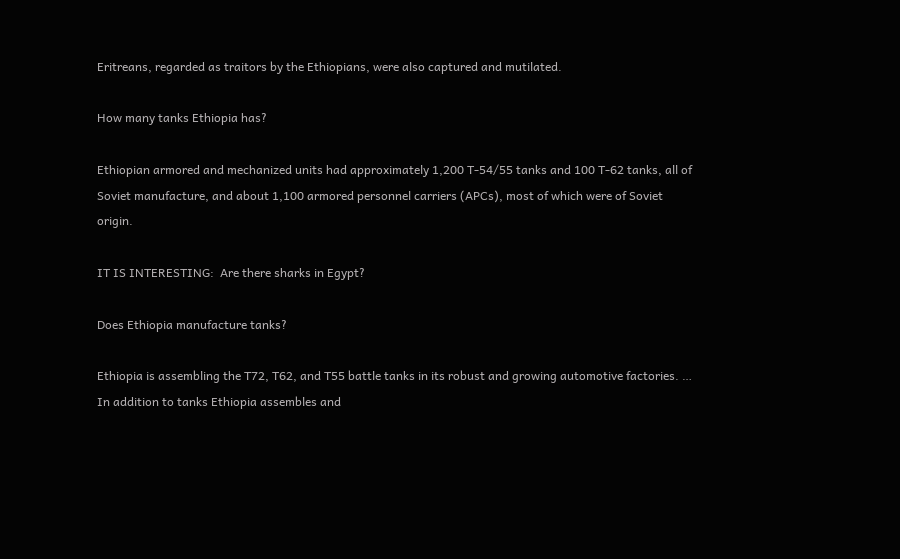Eritreans, regarded as traitors by the Ethiopians, were also captured and mutilated.

How many tanks Ethiopia has?

Ethiopian armored and mechanized units had approximately 1,200 T-54/55 tanks and 100 T-62 tanks, all of Soviet manufacture, and about 1,100 armored personnel carriers (APCs), most of which were of Soviet origin.

IT IS INTERESTING:  Are there sharks in Egypt?

Does Ethiopia manufacture tanks?

Ethiopia is assembling the T72, T62, and T55 battle tanks in its robust and growing automotive factories. … In addition to tanks Ethiopia assembles and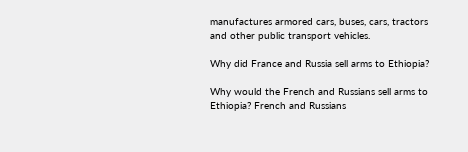manufactures armored cars, buses, cars, tractors and other public transport vehicles.

Why did France and Russia sell arms to Ethiopia?

Why would the French and Russians sell arms to Ethiopia? French and Russians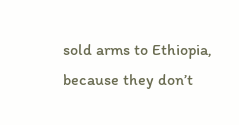sold arms to Ethiopia, because they don’t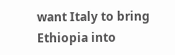want Italy to bring Ethiopia into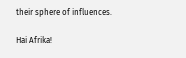their sphere of influences.

Hai Afrika!